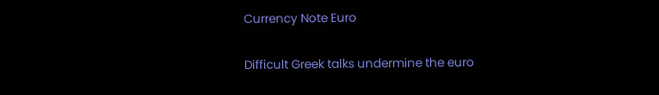Currency Note Euro

Difficult Greek talks undermine the euro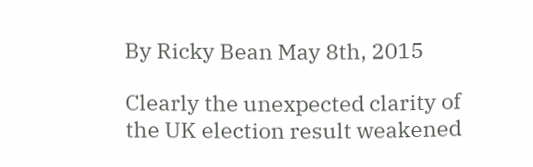By Ricky Bean May 8th, 2015

Clearly the unexpected clarity of the UK election result weakened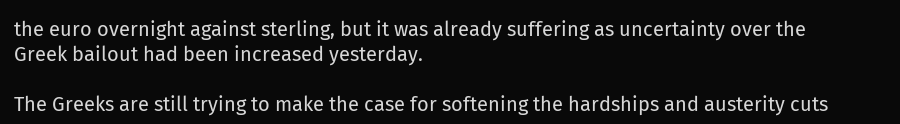the euro overnight against sterling, but it was already suffering as uncertainty over the Greek bailout had been increased yesterday.

The Greeks are still trying to make the case for softening the hardships and austerity cuts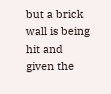but a brick wall is being hit and given the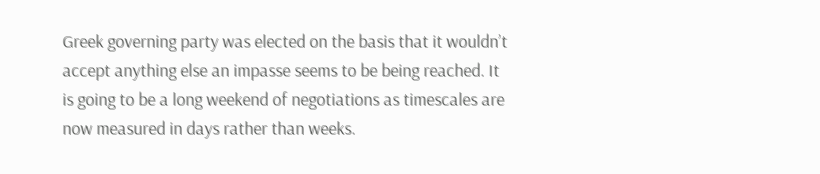Greek governing party was elected on the basis that it wouldn’t accept anything else an impasse seems to be being reached. It is going to be a long weekend of negotiations as timescales are now measured in days rather than weeks.